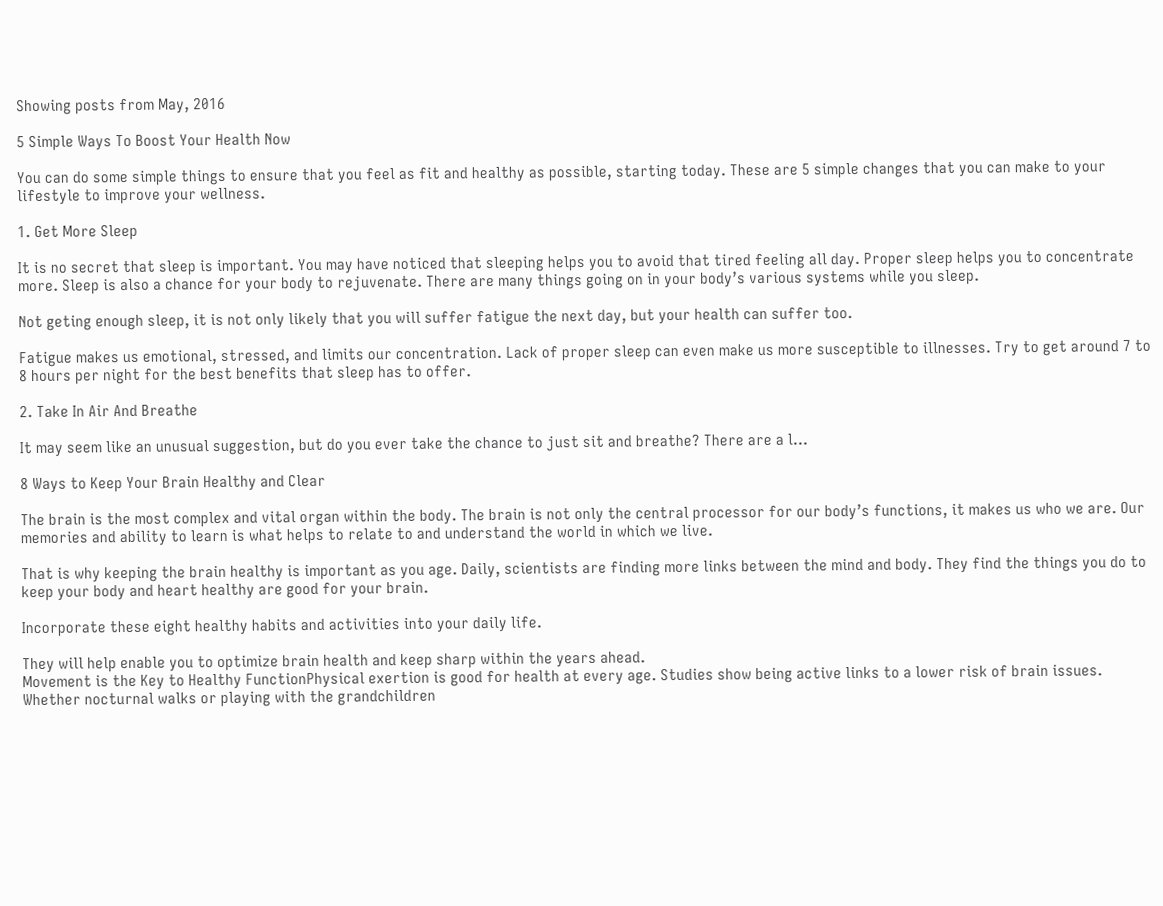Showing posts from May, 2016

5 Simple Ways To Boost Your Health Now

You can do some simple things to ensure that you feel as fit and healthy as possible, starting today. These are 5 simple changes that you can make to your lifestyle to improve your wellness.

1. Get More Sleep

It is no secret that sleep is important. You may have noticed that sleeping helps you to avoid that tired feeling all day. Proper sleep helps you to concentrate more. Sleep is also a chance for your body to rejuvenate. There are many things going on in your body’s various systems while you sleep.

Not geting enough sleep, it is not only likely that you will suffer fatigue the next day, but your health can suffer too.

Fatigue makes us emotional, stressed, and limits our concentration. Lack of proper sleep can even make us more susceptible to illnesses. Try to get around 7 to 8 hours per night for the best benefits that sleep has to offer.

2. Take In Air And Breathe

It may seem like an unusual suggestion, but do you ever take the chance to just sit and breathe? There are a l…

8 Ways to Keep Your Brain Healthy and Clear

The brain is the most complex and vital organ within the body. The brain is not only the central processor for our body’s functions, it makes us who we are. Our memories and ability to learn is what helps to relate to and understand the world in which we live.

That is why keeping the brain healthy is important as you age. Daily, scientists are finding more links between the mind and body. They find the things you do to keep your body and heart healthy are good for your brain.

Incorporate these eight healthy habits and activities into your daily life.

They will help enable you to optimize brain health and keep sharp within the years ahead.
Movement is the Key to Healthy FunctionPhysical exertion is good for health at every age. Studies show being active links to a lower risk of brain issues. Whether nocturnal walks or playing with the grandchildren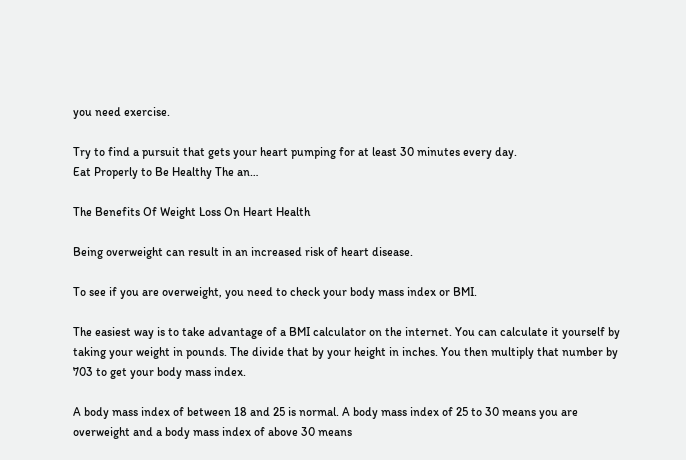you need exercise.

Try to find a pursuit that gets your heart pumping for at least 30 minutes every day.
Eat Properly to Be Healthy The an…

The Benefits Of Weight Loss On Heart Health

Being overweight can result in an increased risk of heart disease.

To see if you are overweight, you need to check your body mass index or BMI.

The easiest way is to take advantage of a BMI calculator on the internet. You can calculate it yourself by taking your weight in pounds. The divide that by your height in inches. You then multiply that number by 703 to get your body mass index.

A body mass index of between 18 and 25 is normal. A body mass index of 25 to 30 means you are overweight and a body mass index of above 30 means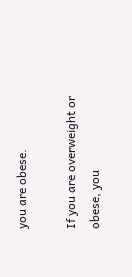you are obese.

If you are overweight or obese, you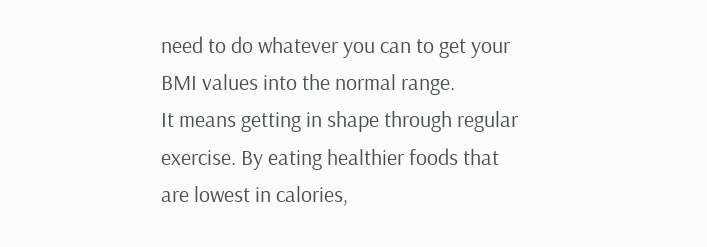need to do whatever you can to get your BMI values into the normal range.
It means getting in shape through regular exercise. By eating healthier foods that are lowest in calories,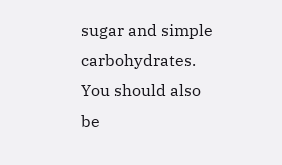sugar and simple carbohydrates. You should also be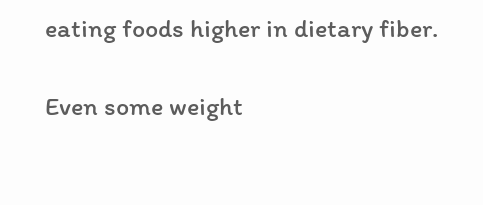eating foods higher in dietary fiber.

Even some weight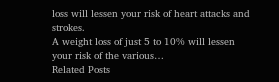loss will lessen your risk of heart attacks and strokes.
A weight loss of just 5 to 10% will lessen your risk of the various…
Related Posts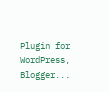Plugin for WordPress, Blogger...